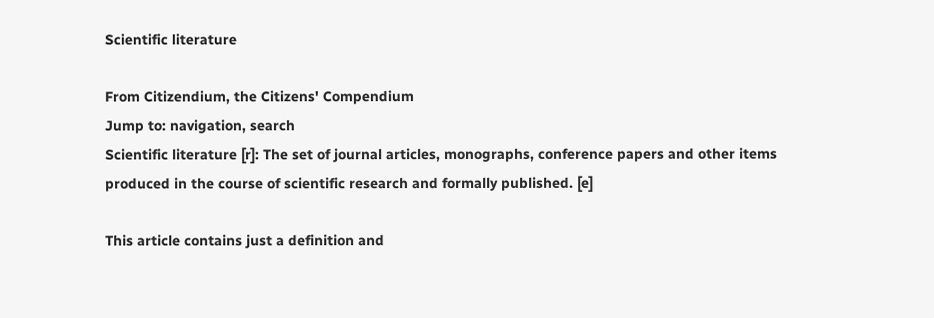Scientific literature

From Citizendium, the Citizens' Compendium
Jump to: navigation, search
Scientific literature [r]: The set of journal articles, monographs, conference papers and other items produced in the course of scientific research and formally published. [e]

This article contains just a definition and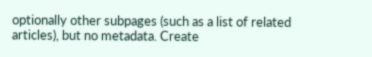optionally other subpages (such as a list of related articles), but no metadata. Create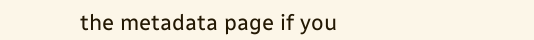the metadata page if you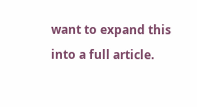want to expand this into a full article.